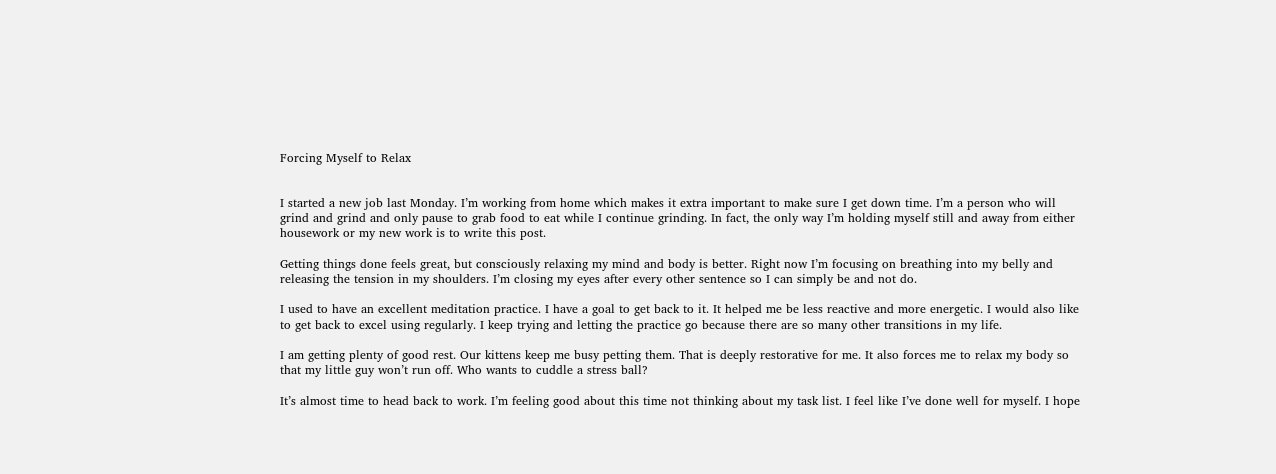Forcing Myself to Relax


I started a new job last Monday. I’m working from home which makes it extra important to make sure I get down time. I’m a person who will grind and grind and only pause to grab food to eat while I continue grinding. In fact, the only way I’m holding myself still and away from either housework or my new work is to write this post.

Getting things done feels great, but consciously relaxing my mind and body is better. Right now I’m focusing on breathing into my belly and releasing the tension in my shoulders. I’m closing my eyes after every other sentence so I can simply be and not do.

I used to have an excellent meditation practice. I have a goal to get back to it. It helped me be less reactive and more energetic. I would also like to get back to excel using regularly. I keep trying and letting the practice go because there are so many other transitions in my life.

I am getting plenty of good rest. Our kittens keep me busy petting them. That is deeply restorative for me. It also forces me to relax my body so that my little guy won’t run off. Who wants to cuddle a stress ball?

It’s almost time to head back to work. I’m feeling good about this time not thinking about my task list. I feel like I’ve done well for myself. I hope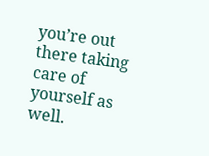you’re out there taking care of yourself as well.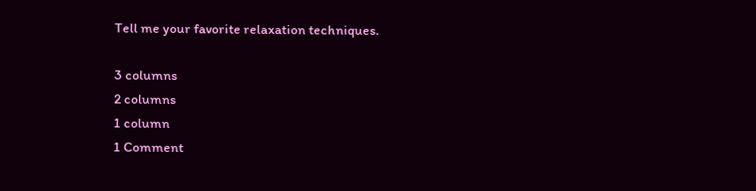Tell me your favorite relaxation techniques.

3 columns
2 columns
1 column
1 Comment